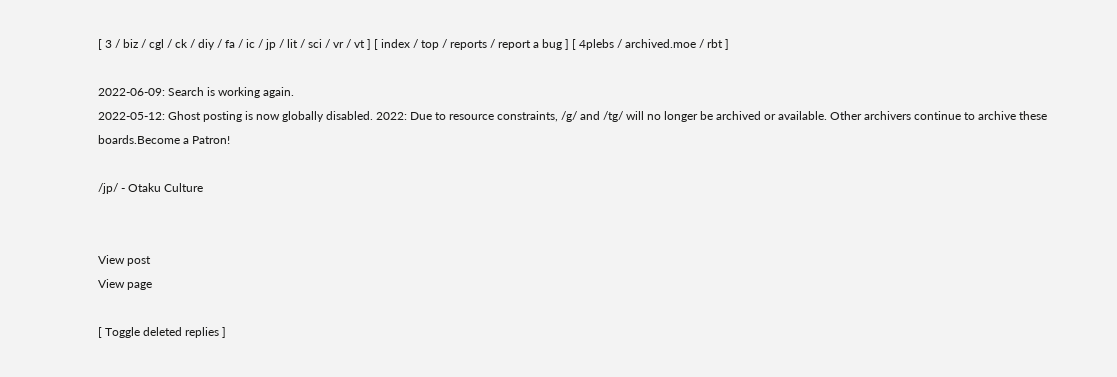[ 3 / biz / cgl / ck / diy / fa / ic / jp / lit / sci / vr / vt ] [ index / top / reports / report a bug ] [ 4plebs / archived.moe / rbt ]

2022-06-09: Search is working again.
2022-05-12: Ghost posting is now globally disabled. 2022: Due to resource constraints, /g/ and /tg/ will no longer be archived or available. Other archivers continue to archive these boards.Become a Patron!

/jp/ - Otaku Culture


View post
View page

[ Toggle deleted replies ]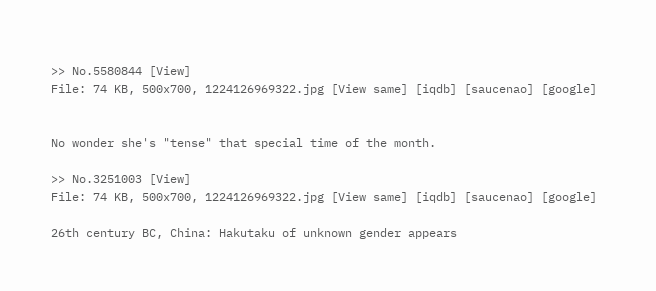>> No.5580844 [View]
File: 74 KB, 500x700, 1224126969322.jpg [View same] [iqdb] [saucenao] [google]


No wonder she's "tense" that special time of the month.

>> No.3251003 [View]
File: 74 KB, 500x700, 1224126969322.jpg [View same] [iqdb] [saucenao] [google]

26th century BC, China: Hakutaku of unknown gender appears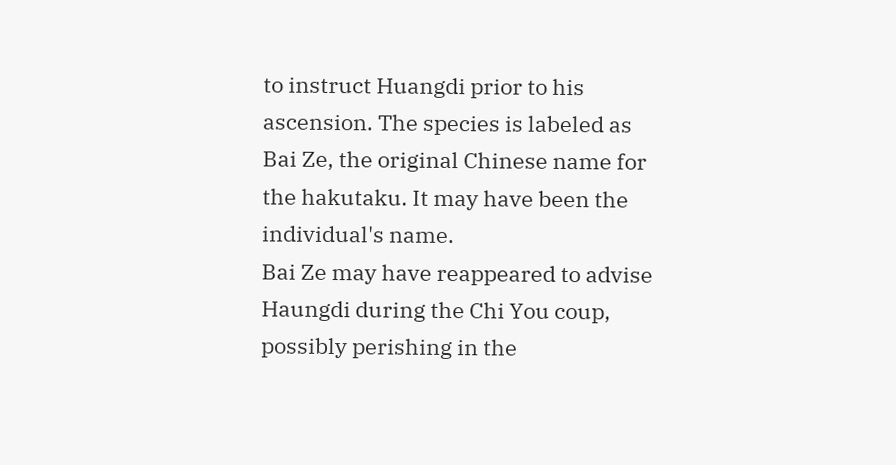to instruct Huangdi prior to his ascension. The species is labeled as Bai Ze, the original Chinese name for the hakutaku. It may have been the individual's name.
Bai Ze may have reappeared to advise Haungdi during the Chi You coup, possibly perishing in the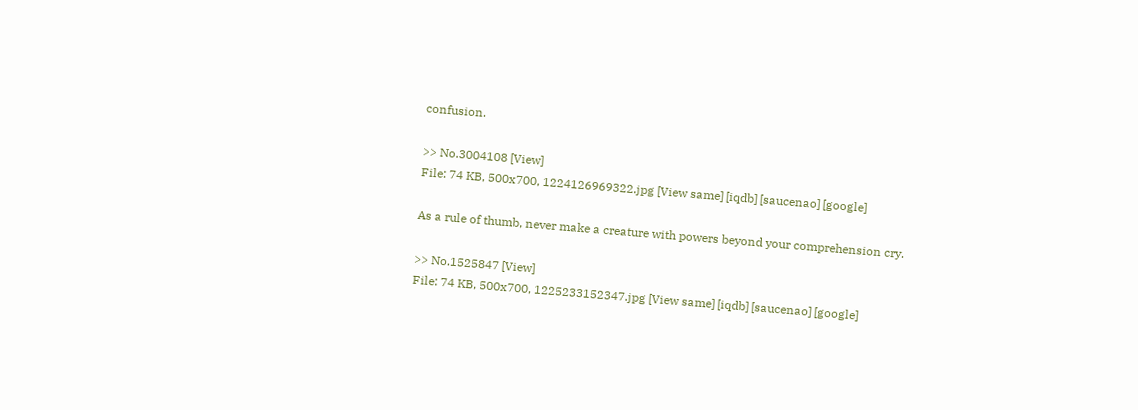confusion.

>> No.3004108 [View]
File: 74 KB, 500x700, 1224126969322.jpg [View same] [iqdb] [saucenao] [google]

As a rule of thumb, never make a creature with powers beyond your comprehension cry.

>> No.1525847 [View]
File: 74 KB, 500x700, 1225233152347.jpg [View same] [iqdb] [saucenao] [google]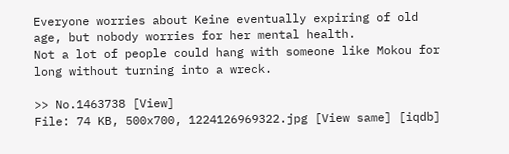Everyone worries about Keine eventually expiring of old age, but nobody worries for her mental health.
Not a lot of people could hang with someone like Mokou for long without turning into a wreck.

>> No.1463738 [View]
File: 74 KB, 500x700, 1224126969322.jpg [View same] [iqdb]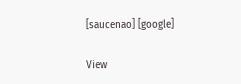[saucenao] [google]

View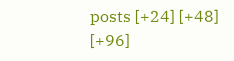posts [+24] [+48] [+96]